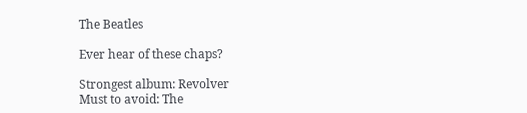The Beatles

Ever hear of these chaps?

Strongest album: Revolver
Must to avoid: The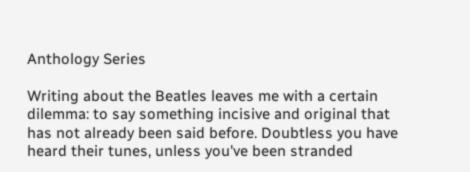Anthology Series

Writing about the Beatles leaves me with a certain dilemma: to say something incisive and original that has not already been said before. Doubtless you have heard their tunes, unless you've been stranded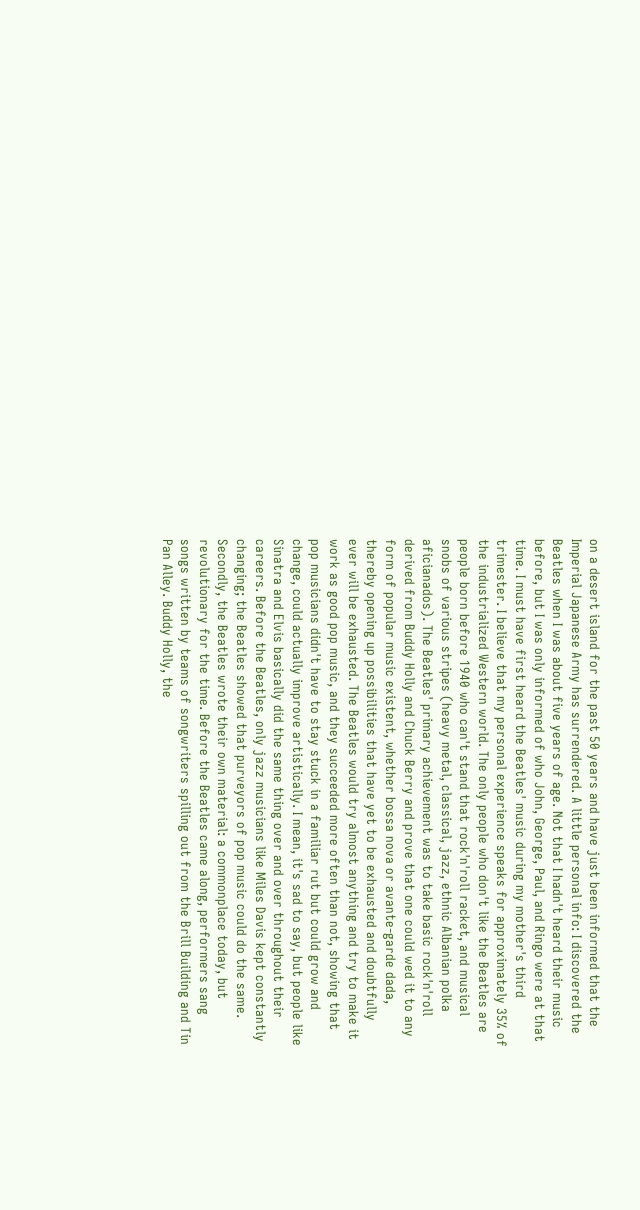on a desert island for the past 50 years and have just been informed that the Imperial Japanese Army has surrendered. A little personal info: I discovered the Beatles when I was about five years of age. Not that I hadn't heard their music before, but I was only informed of who John, George, Paul, and Ringo were at that time. I must have first heard the Beatles' music during my mother's third trimester. I believe that my personal experience speaks for approximately 35% of the industrialized Western world. The only people who don't like the Beatles are people born before 1940 who can't stand that rock'n'roll racket, and musical snobs of various stripes (heavy metal, classical, jazz, ethnic Albanian polka aficianados). The Beatles' primary achievement was to take basic rock'n'roll derived from Buddy Holly and Chuck Berry and prove that one could wed it to any form of popular music existent, whether bossa nova or avante-garde dada, thereby opening up possibilities that have yet to be exhausted and doubtfully ever will be exhausted. The Beatles would try almost anything and try to make it work as good pop music, and they succeeded more often than not, showing that pop musicians didn't have to stay stuck in a familiar rut but could grow and change, could actually improve artistically. I mean, it's sad to say, but people like Sinatra and Elvis basically did the same thing over and over throughout their careers. Before the Beatles, only jazz musicians like Miles Davis kept constantly changing; the Beatles showed that purveyors of pop music could do the same. Secondly, the Beatles wrote their own material: a commonplace today, but revolutionary for the time. Before the Beatles came along, performers sang songs written by teams of songwriters spilling out from the Brill Building and Tin Pan Alley. Buddy Holly, the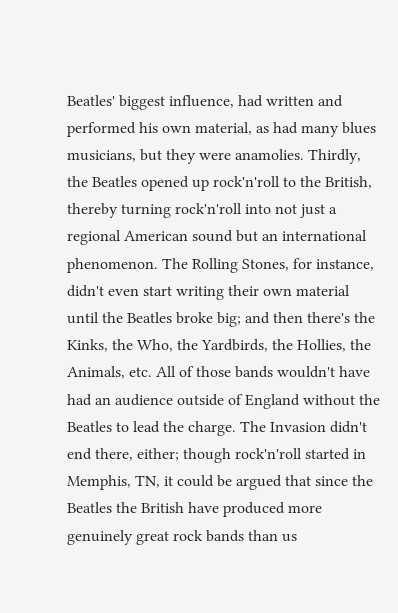Beatles' biggest influence, had written and performed his own material, as had many blues musicians, but they were anamolies. Thirdly, the Beatles opened up rock'n'roll to the British, thereby turning rock'n'roll into not just a regional American sound but an international phenomenon. The Rolling Stones, for instance, didn't even start writing their own material until the Beatles broke big; and then there's the Kinks, the Who, the Yardbirds, the Hollies, the Animals, etc. All of those bands wouldn't have had an audience outside of England without the Beatles to lead the charge. The Invasion didn't end there, either; though rock'n'roll started in Memphis, TN, it could be argued that since the Beatles the British have produced more genuinely great rock bands than us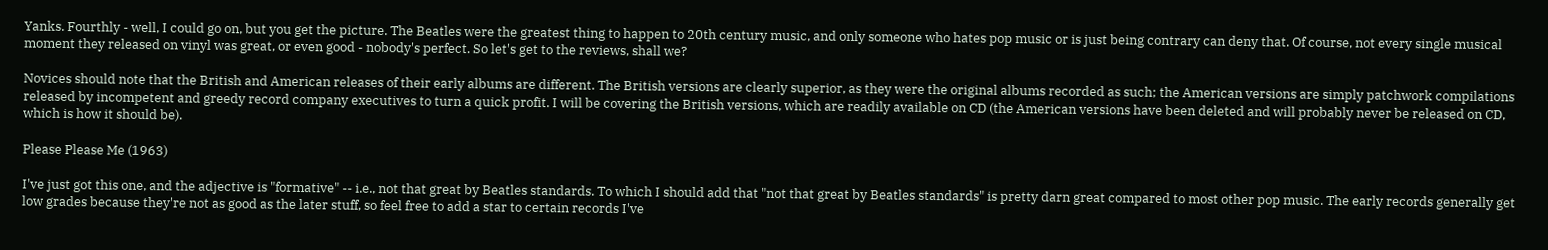Yanks. Fourthly - well, I could go on, but you get the picture. The Beatles were the greatest thing to happen to 20th century music, and only someone who hates pop music or is just being contrary can deny that. Of course, not every single musical moment they released on vinyl was great, or even good - nobody's perfect. So let's get to the reviews, shall we?

Novices should note that the British and American releases of their early albums are different. The British versions are clearly superior, as they were the original albums recorded as such; the American versions are simply patchwork compilations released by incompetent and greedy record company executives to turn a quick profit. I will be covering the British versions, which are readily available on CD (the American versions have been deleted and will probably never be released on CD, which is how it should be).

Please Please Me (1963)

I've just got this one, and the adjective is "formative" -- i.e., not that great by Beatles standards. To which I should add that "not that great by Beatles standards" is pretty darn great compared to most other pop music. The early records generally get low grades because they're not as good as the later stuff, so feel free to add a star to certain records I've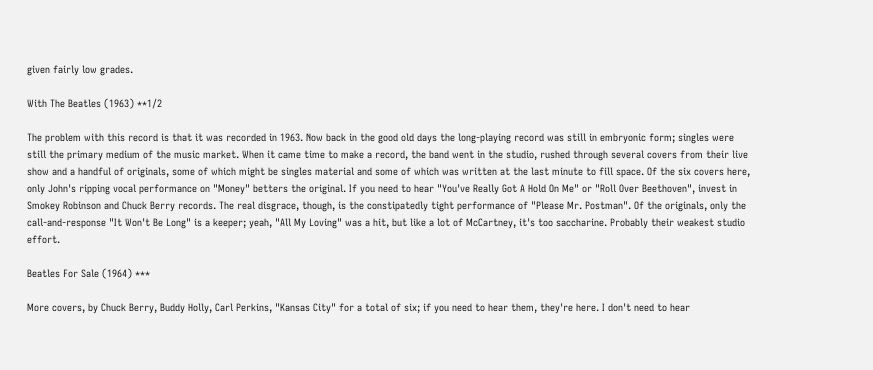given fairly low grades.

With The Beatles (1963) **1/2

The problem with this record is that it was recorded in 1963. Now back in the good old days the long-playing record was still in embryonic form; singles were still the primary medium of the music market. When it came time to make a record, the band went in the studio, rushed through several covers from their live show and a handful of originals, some of which might be singles material and some of which was written at the last minute to fill space. Of the six covers here, only John's ripping vocal performance on "Money" betters the original. If you need to hear "You've Really Got A Hold On Me" or "Roll Over Beethoven", invest in Smokey Robinson and Chuck Berry records. The real disgrace, though, is the constipatedly tight performance of "Please Mr. Postman". Of the originals, only the call-and-response "It Won't Be Long" is a keeper; yeah, "All My Loving" was a hit, but like a lot of McCartney, it's too saccharine. Probably their weakest studio effort.

Beatles For Sale (1964) ***

More covers, by Chuck Berry, Buddy Holly, Carl Perkins, "Kansas City" for a total of six; if you need to hear them, they're here. I don't need to hear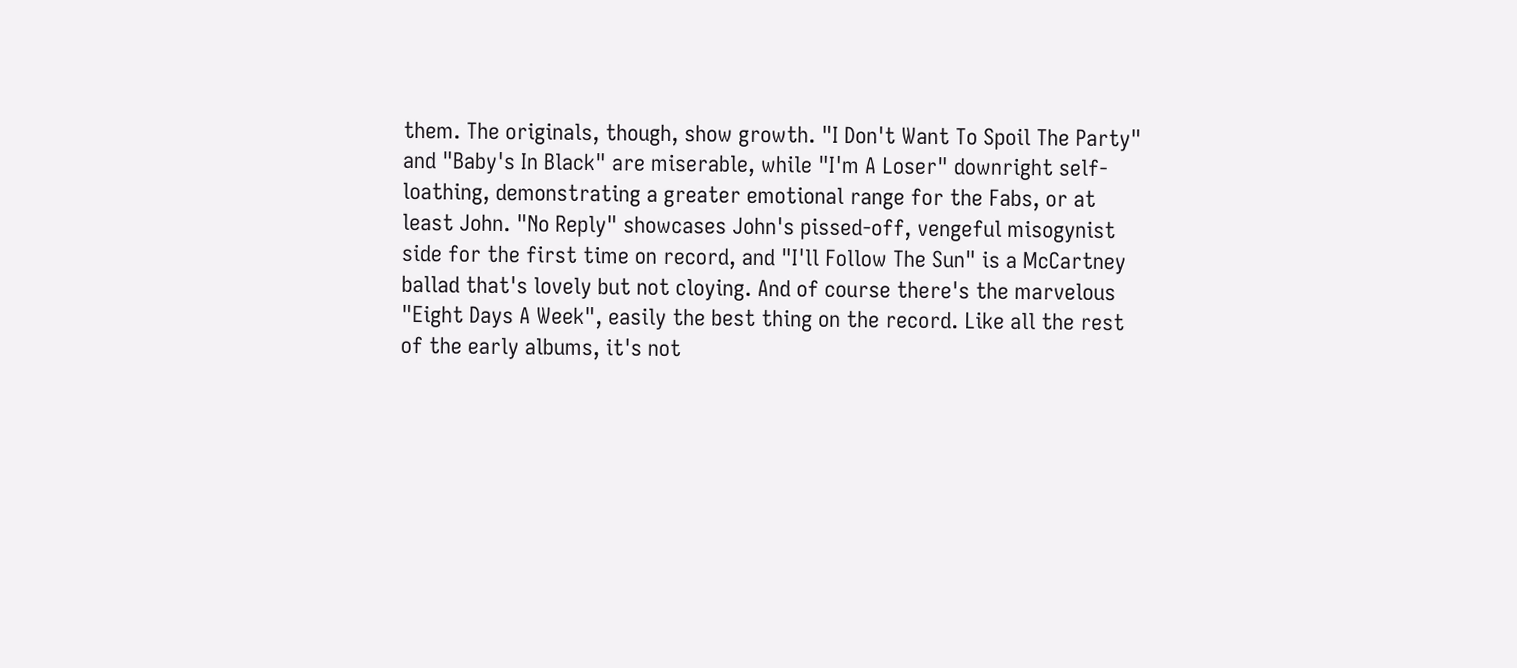them. The originals, though, show growth. "I Don't Want To Spoil The Party" and "Baby's In Black" are miserable, while "I'm A Loser" downright self-loathing, demonstrating a greater emotional range for the Fabs, or at least John. "No Reply" showcases John's pissed-off, vengeful misogynist side for the first time on record, and "I'll Follow The Sun" is a McCartney ballad that's lovely but not cloying. And of course there's the marvelous "Eight Days A Week", easily the best thing on the record. Like all the rest of the early albums, it's not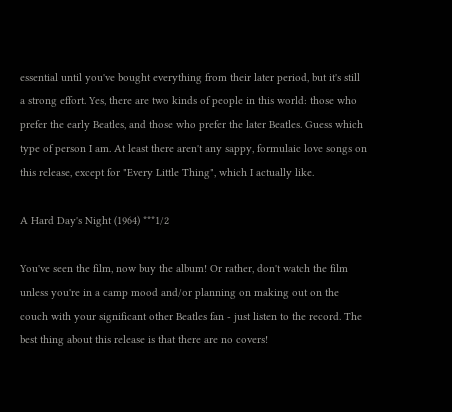essential until you've bought everything from their later period, but it's still a strong effort. Yes, there are two kinds of people in this world: those who prefer the early Beatles, and those who prefer the later Beatles. Guess which type of person I am. At least there aren't any sappy, formulaic love songs on this release, except for "Every Little Thing", which I actually like.

A Hard Day's Night (1964) ***1/2

You've seen the film, now buy the album! Or rather, don't watch the film unless you're in a camp mood and/or planning on making out on the couch with your significant other Beatles fan - just listen to the record. The best thing about this release is that there are no covers!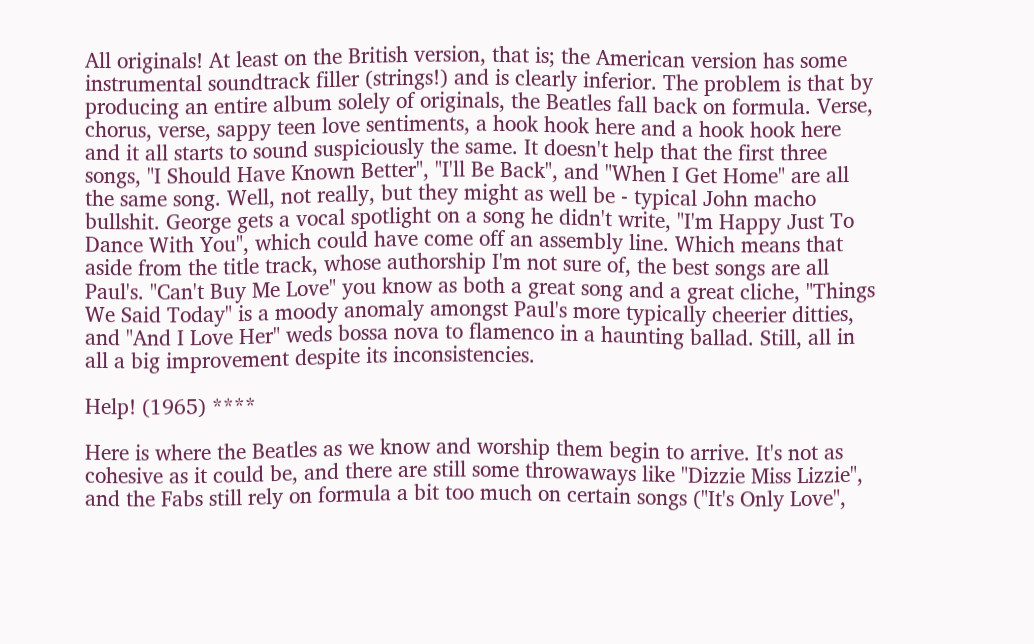All originals! At least on the British version, that is; the American version has some instrumental soundtrack filler (strings!) and is clearly inferior. The problem is that by producing an entire album solely of originals, the Beatles fall back on formula. Verse, chorus, verse, sappy teen love sentiments, a hook hook here and a hook hook here and it all starts to sound suspiciously the same. It doesn't help that the first three songs, "I Should Have Known Better", "I'll Be Back", and "When I Get Home" are all the same song. Well, not really, but they might as well be - typical John macho bullshit. George gets a vocal spotlight on a song he didn't write, "I'm Happy Just To Dance With You", which could have come off an assembly line. Which means that aside from the title track, whose authorship I'm not sure of, the best songs are all Paul's. "Can't Buy Me Love" you know as both a great song and a great cliche, "Things We Said Today" is a moody anomaly amongst Paul's more typically cheerier ditties, and "And I Love Her" weds bossa nova to flamenco in a haunting ballad. Still, all in all a big improvement despite its inconsistencies.

Help! (1965) ****

Here is where the Beatles as we know and worship them begin to arrive. It's not as cohesive as it could be, and there are still some throwaways like "Dizzie Miss Lizzie", and the Fabs still rely on formula a bit too much on certain songs ("It's Only Love",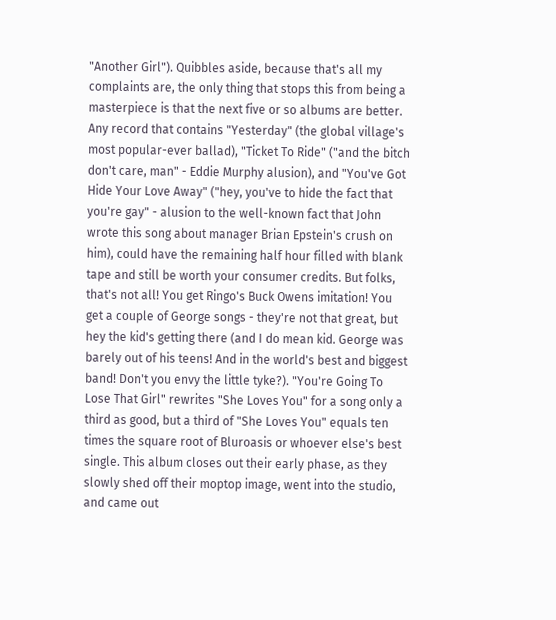"Another Girl"). Quibbles aside, because that's all my complaints are, the only thing that stops this from being a masterpiece is that the next five or so albums are better. Any record that contains "Yesterday" (the global village's most popular-ever ballad), "Ticket To Ride" ("and the bitch don't care, man" - Eddie Murphy alusion), and "You've Got Hide Your Love Away" ("hey, you've to hide the fact that you're gay" - alusion to the well-known fact that John wrote this song about manager Brian Epstein's crush on him), could have the remaining half hour filled with blank tape and still be worth your consumer credits. But folks, that's not all! You get Ringo's Buck Owens imitation! You get a couple of George songs - they're not that great, but hey the kid's getting there (and I do mean kid. George was barely out of his teens! And in the world's best and biggest band! Don't you envy the little tyke?). "You're Going To Lose That Girl" rewrites "She Loves You" for a song only a third as good, but a third of "She Loves You" equals ten times the square root of Bluroasis or whoever else's best single. This album closes out their early phase, as they slowly shed off their moptop image, went into the studio, and came out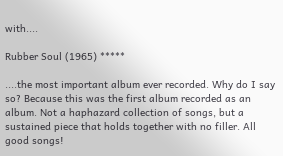with....

Rubber Soul (1965) *****

....the most important album ever recorded. Why do I say so? Because this was the first album recorded as an album. Not a haphazard collection of songs, but a sustained piece that holds together with no filler. All good songs!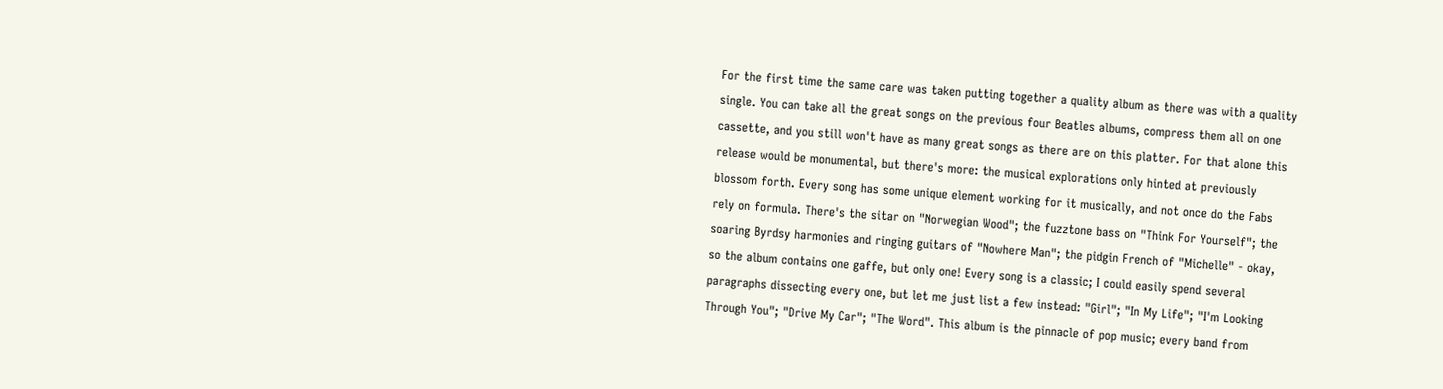For the first time the same care was taken putting together a quality album as there was with a quality single. You can take all the great songs on the previous four Beatles albums, compress them all on one cassette, and you still won't have as many great songs as there are on this platter. For that alone this release would be monumental, but there's more: the musical explorations only hinted at previously blossom forth. Every song has some unique element working for it musically, and not once do the Fabs rely on formula. There's the sitar on "Norwegian Wood"; the fuzztone bass on "Think For Yourself"; the soaring Byrdsy harmonies and ringing guitars of "Nowhere Man"; the pidgin French of "Michelle" - okay, so the album contains one gaffe, but only one! Every song is a classic; I could easily spend several paragraphs dissecting every one, but let me just list a few instead: "Girl"; "In My Life"; "I'm Looking Through You"; "Drive My Car"; "The Word". This album is the pinnacle of pop music; every band from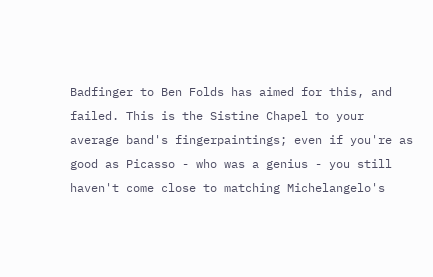Badfinger to Ben Folds has aimed for this, and failed. This is the Sistine Chapel to your average band's fingerpaintings; even if you're as good as Picasso - who was a genius - you still haven't come close to matching Michelangelo's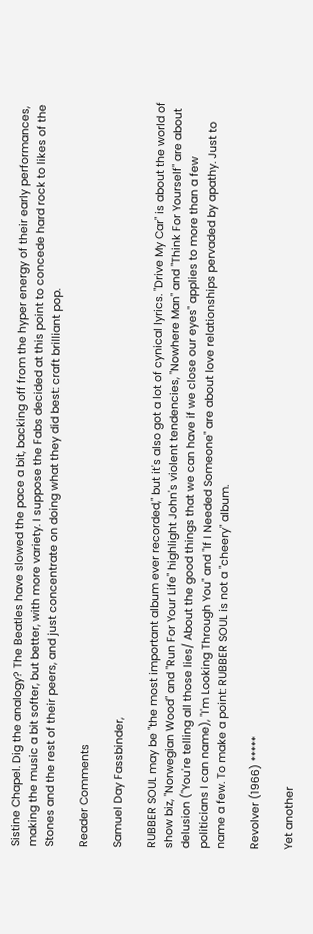Sistine Chapel. Dig the analogy? The Beatles have slowed the pace a bit, backing off from the hyper energy of their early performances, making the music a bit softer, but better, with more variety. I suppose the Fabs decided at this point to concede hard rock to likes of the Stones and the rest of their peers, and just concentrate on doing what they did best: craft brilliant pop.

Reader Comments

Samuel Day Fassbinder,

RUBBER SOUL may be "the most important album ever recorded," but it's also got a lot of cynical lyrics. "Drive My Car" is about the world of show biz, "Norwegian Wood" and "Run For Your Life" highlight John's violent tendencies, "Nowhere Man" and "Think For Yourself" are about delusion ("You're telling all those lies/ About the good things that we can have if we close our eyes" applies to more than a few politicians I can name), "I'm Looking Through You" and "If I Needed Someone" are about love relationships pervaded by apathy. Just to name a few. To make a point: RUBBER SOUL is not a "cheery" album.

Revolver (1966) *****

Yet another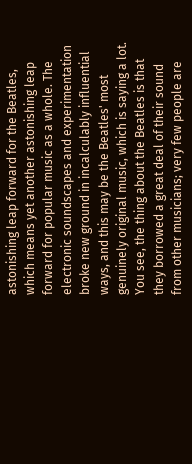astonishing leap forward for the Beatles, which means yet another astonishing leap forward for popular music as a whole. The electronic soundscapes and experimentation broke new ground in incalculably influential ways, and this may be the Beatles' most genuinely original music, which is saying a lot. You see, the thing about the Beatles is that they borrowed a great deal of their sound from other musicians; very few people are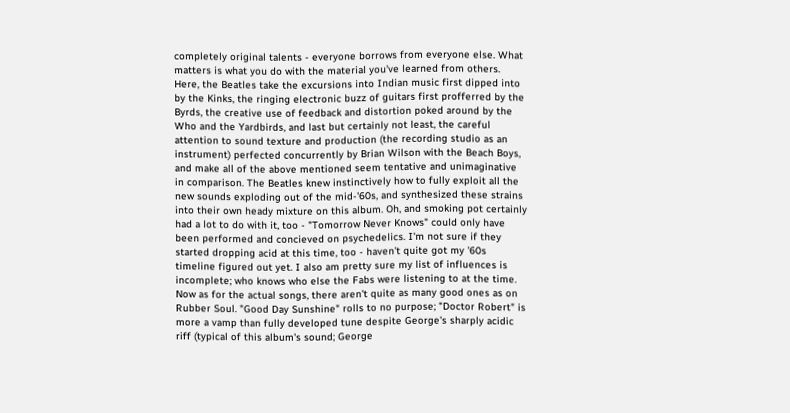completely original talents - everyone borrows from everyone else. What matters is what you do with the material you've learned from others. Here, the Beatles take the excursions into Indian music first dipped into by the Kinks, the ringing electronic buzz of guitars first profferred by the Byrds, the creative use of feedback and distortion poked around by the Who and the Yardbirds, and last but certainly not least, the careful attention to sound texture and production (the recording studio as an instrument) perfected concurrently by Brian Wilson with the Beach Boys, and make all of the above mentioned seem tentative and unimaginative in comparison. The Beatles knew instinctively how to fully exploit all the new sounds exploding out of the mid-'60s, and synthesized these strains into their own heady mixture on this album. Oh, and smoking pot certainly had a lot to do with it, too - "Tomorrow Never Knows" could only have been performed and concieved on psychedelics. I'm not sure if they started dropping acid at this time, too - haven't quite got my '60s timeline figured out yet. I also am pretty sure my list of influences is incomplete; who knows who else the Fabs were listening to at the time. Now as for the actual songs, there aren't quite as many good ones as on Rubber Soul. "Good Day Sunshine" rolls to no purpose; "Doctor Robert" is more a vamp than fully developed tune despite George's sharply acidic riff (typical of this album's sound; George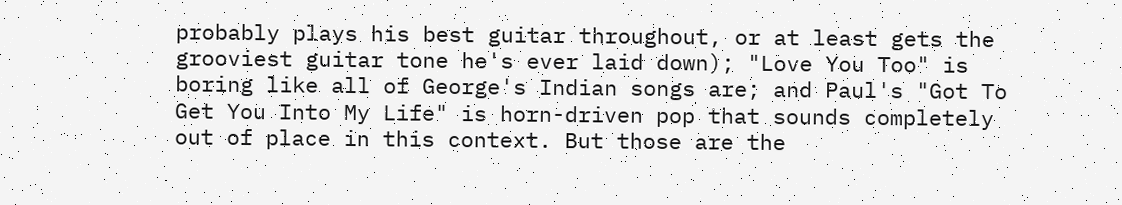probably plays his best guitar throughout, or at least gets the grooviest guitar tone he's ever laid down); "Love You Too" is boring like all of George's Indian songs are; and Paul's "Got To Get You Into My Life" is horn-driven pop that sounds completely out of place in this context. But those are the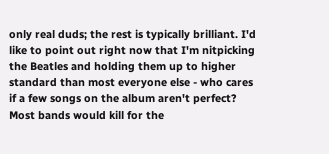only real duds; the rest is typically brilliant. I'd like to point out right now that I'm nitpicking the Beatles and holding them up to higher standard than most everyone else - who cares if a few songs on the album aren't perfect? Most bands would kill for the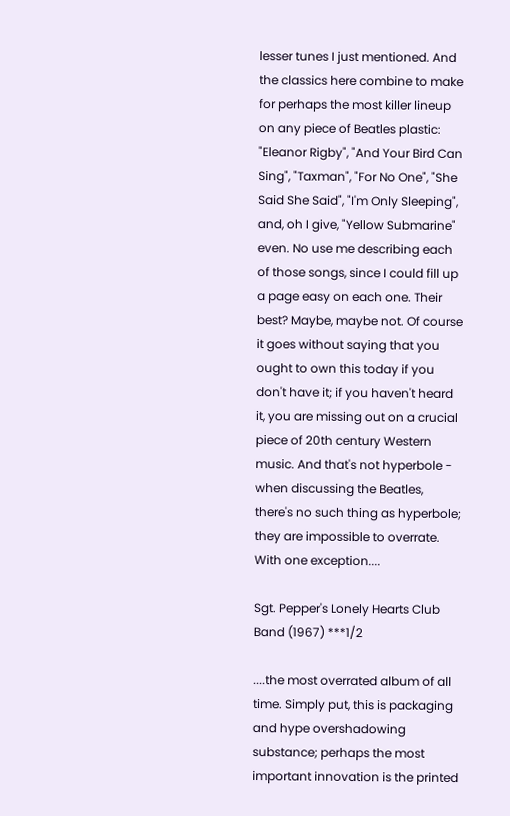lesser tunes I just mentioned. And the classics here combine to make for perhaps the most killer lineup on any piece of Beatles plastic: "Eleanor Rigby", "And Your Bird Can Sing", "Taxman", "For No One", "She Said She Said", "I'm Only Sleeping", and, oh I give, "Yellow Submarine" even. No use me describing each of those songs, since I could fill up a page easy on each one. Their best? Maybe, maybe not. Of course it goes without saying that you ought to own this today if you don't have it; if you haven't heard it, you are missing out on a crucial piece of 20th century Western music. And that's not hyperbole - when discussing the Beatles, there's no such thing as hyperbole; they are impossible to overrate. With one exception....

Sgt. Pepper's Lonely Hearts Club Band (1967) ***1/2

....the most overrated album of all time. Simply put, this is packaging and hype overshadowing substance; perhaps the most important innovation is the printed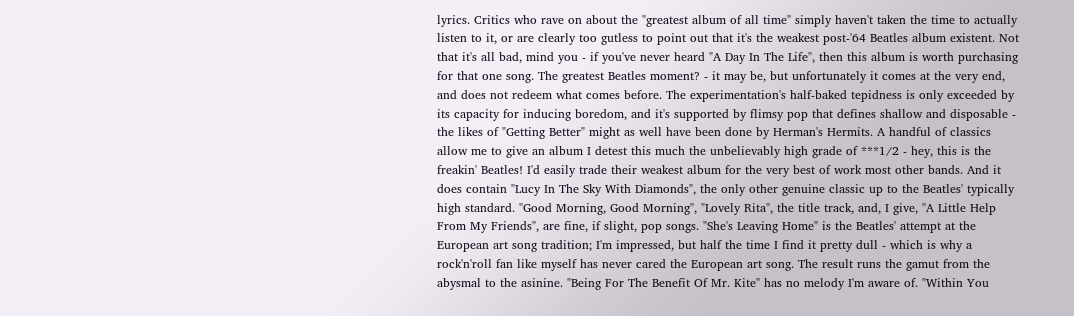lyrics. Critics who rave on about the "greatest album of all time" simply haven't taken the time to actually listen to it, or are clearly too gutless to point out that it's the weakest post-'64 Beatles album existent. Not that it's all bad, mind you - if you've never heard "A Day In The Life", then this album is worth purchasing for that one song. The greatest Beatles moment? - it may be, but unfortunately it comes at the very end, and does not redeem what comes before. The experimentation's half-baked tepidness is only exceeded by its capacity for inducing boredom, and it's supported by flimsy pop that defines shallow and disposable - the likes of "Getting Better" might as well have been done by Herman's Hermits. A handful of classics allow me to give an album I detest this much the unbelievably high grade of ***1/2 - hey, this is the freakin' Beatles! I'd easily trade their weakest album for the very best of work most other bands. And it does contain "Lucy In The Sky With Diamonds", the only other genuine classic up to the Beatles' typically high standard. "Good Morning, Good Morning", "Lovely Rita", the title track, and, I give, "A Little Help From My Friends", are fine, if slight, pop songs. "She's Leaving Home" is the Beatles' attempt at the European art song tradition; I'm impressed, but half the time I find it pretty dull - which is why a rock'n'roll fan like myself has never cared the European art song. The result runs the gamut from the abysmal to the asinine. "Being For The Benefit Of Mr. Kite" has no melody I'm aware of. "Within You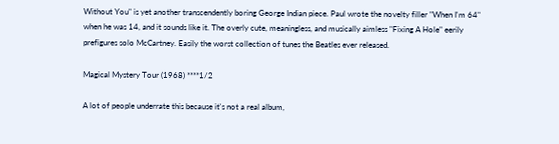Without You" is yet another transcendently boring George Indian piece. Paul wrote the novelty filler "When I'm 64" when he was 14, and it sounds like it. The overly cute, meaningless, and musically aimless "Fixing A Hole" eerily prefigures solo McCartney. Easily the worst collection of tunes the Beatles ever released.

Magical Mystery Tour (1968) ****1/2

A lot of people underrate this because it's not a real album,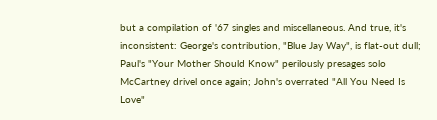but a compilation of '67 singles and miscellaneous. And true, it's inconsistent: George's contribution, "Blue Jay Way", is flat-out dull; Paul's "Your Mother Should Know" perilously presages solo McCartney drivel once again; John's overrated "All You Need Is Love"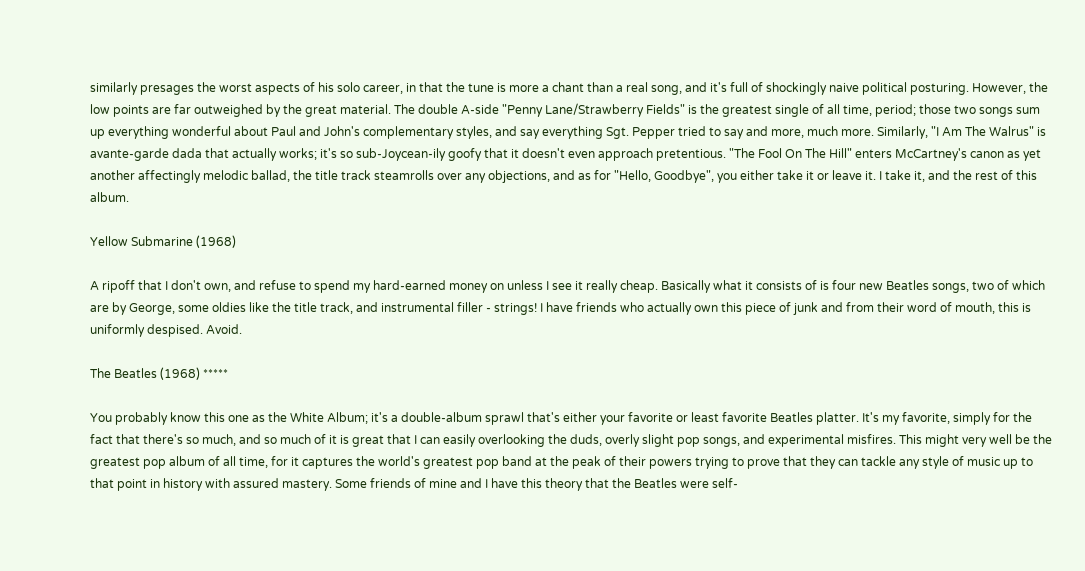similarly presages the worst aspects of his solo career, in that the tune is more a chant than a real song, and it's full of shockingly naive political posturing. However, the low points are far outweighed by the great material. The double A-side "Penny Lane/Strawberry Fields" is the greatest single of all time, period; those two songs sum up everything wonderful about Paul and John's complementary styles, and say everything Sgt. Pepper tried to say and more, much more. Similarly, "I Am The Walrus" is avante-garde dada that actually works; it's so sub-Joycean-ily goofy that it doesn't even approach pretentious. "The Fool On The Hill" enters McCartney's canon as yet another affectingly melodic ballad, the title track steamrolls over any objections, and as for "Hello, Goodbye", you either take it or leave it. I take it, and the rest of this album.

Yellow Submarine (1968)

A ripoff that I don't own, and refuse to spend my hard-earned money on unless I see it really cheap. Basically what it consists of is four new Beatles songs, two of which are by George, some oldies like the title track, and instrumental filler - strings! I have friends who actually own this piece of junk and from their word of mouth, this is uniformly despised. Avoid.

The Beatles (1968) *****

You probably know this one as the White Album; it's a double-album sprawl that's either your favorite or least favorite Beatles platter. It's my favorite, simply for the fact that there's so much, and so much of it is great that I can easily overlooking the duds, overly slight pop songs, and experimental misfires. This might very well be the greatest pop album of all time, for it captures the world's greatest pop band at the peak of their powers trying to prove that they can tackle any style of music up to that point in history with assured mastery. Some friends of mine and I have this theory that the Beatles were self-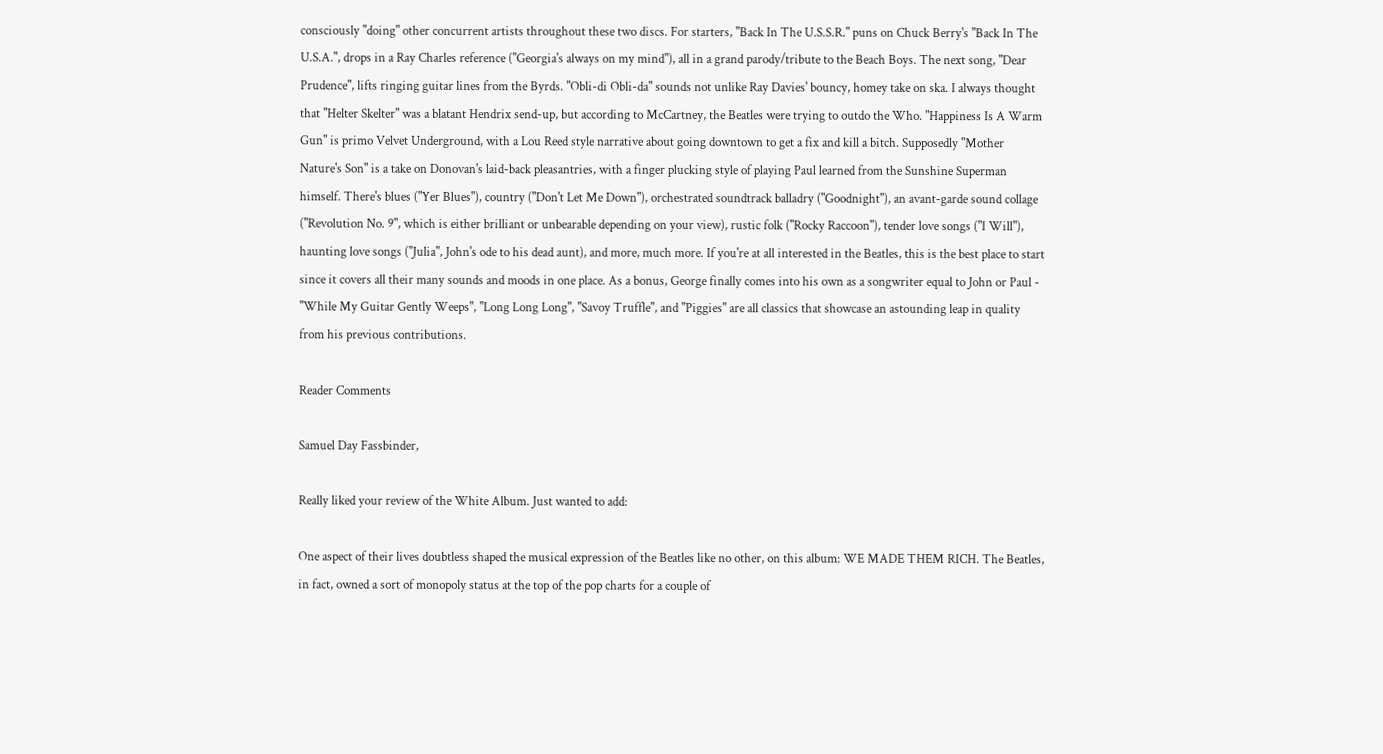consciously "doing" other concurrent artists throughout these two discs. For starters, "Back In The U.S.S.R." puns on Chuck Berry's "Back In The U.S.A.", drops in a Ray Charles reference ("Georgia's always on my mind"), all in a grand parody/tribute to the Beach Boys. The next song, "Dear Prudence", lifts ringing guitar lines from the Byrds. "Obli-di Obli-da" sounds not unlike Ray Davies' bouncy, homey take on ska. I always thought that "Helter Skelter" was a blatant Hendrix send-up, but according to McCartney, the Beatles were trying to outdo the Who. "Happiness Is A Warm Gun" is primo Velvet Underground, with a Lou Reed style narrative about going downtown to get a fix and kill a bitch. Supposedly "Mother Nature's Son" is a take on Donovan's laid-back pleasantries, with a finger plucking style of playing Paul learned from the Sunshine Superman himself. There's blues ("Yer Blues"), country ("Don't Let Me Down"), orchestrated soundtrack balladry ("Goodnight"), an avant-garde sound collage ("Revolution No. 9", which is either brilliant or unbearable depending on your view), rustic folk ("Rocky Raccoon"), tender love songs ("I Will"), haunting love songs ("Julia", John's ode to his dead aunt), and more, much more. If you're at all interested in the Beatles, this is the best place to start since it covers all their many sounds and moods in one place. As a bonus, George finally comes into his own as a songwriter equal to John or Paul - "While My Guitar Gently Weeps", "Long Long Long", "Savoy Truffle", and "Piggies" are all classics that showcase an astounding leap in quality from his previous contributions.

Reader Comments

Samuel Day Fassbinder,

Really liked your review of the White Album. Just wanted to add:

One aspect of their lives doubtless shaped the musical expression of the Beatles like no other, on this album: WE MADE THEM RICH. The Beatles, in fact, owned a sort of monopoly status at the top of the pop charts for a couple of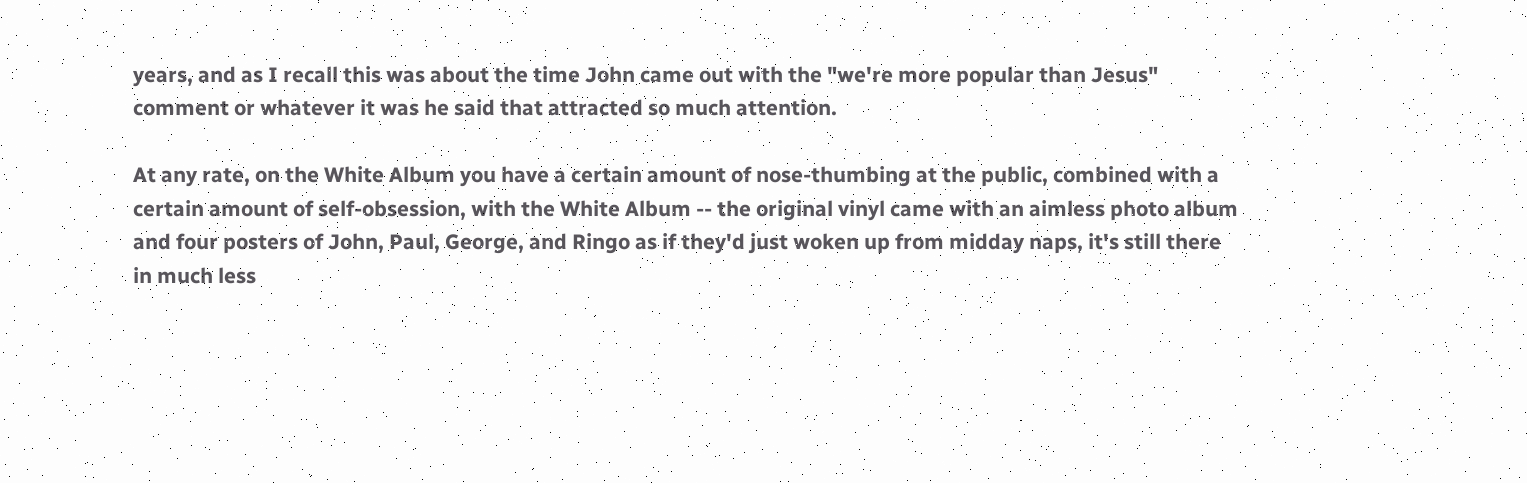years, and as I recall this was about the time John came out with the "we're more popular than Jesus" comment or whatever it was he said that attracted so much attention.

At any rate, on the White Album you have a certain amount of nose-thumbing at the public, combined with a certain amount of self-obsession, with the White Album -- the original vinyl came with an aimless photo album and four posters of John, Paul, George, and Ringo as if they'd just woken up from midday naps, it's still there in much less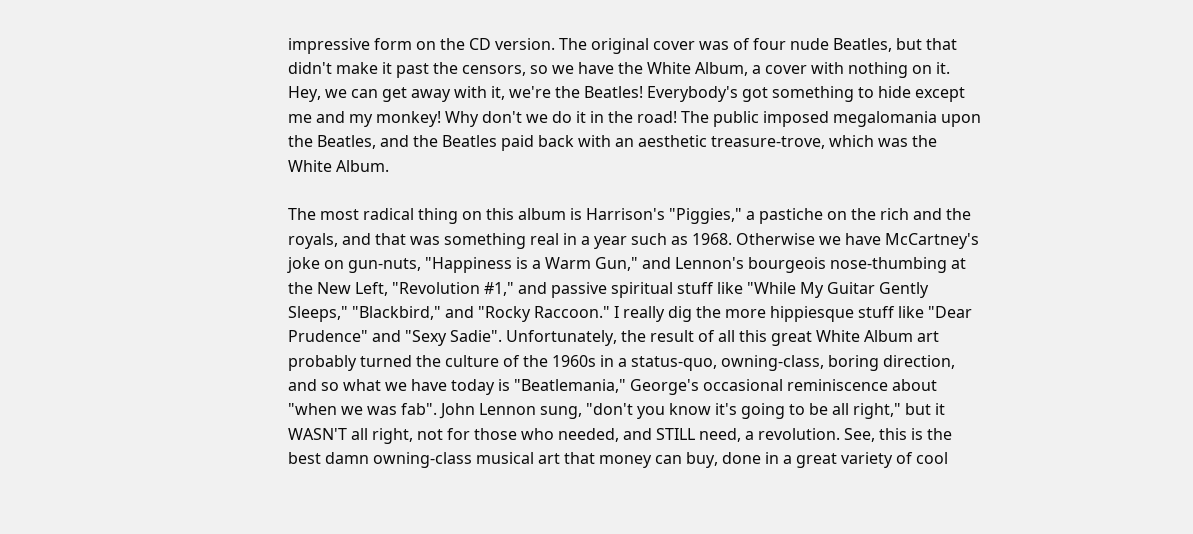impressive form on the CD version. The original cover was of four nude Beatles, but that didn't make it past the censors, so we have the White Album, a cover with nothing on it. Hey, we can get away with it, we're the Beatles! Everybody's got something to hide except me and my monkey! Why don't we do it in the road! The public imposed megalomania upon the Beatles, and the Beatles paid back with an aesthetic treasure-trove, which was the White Album.

The most radical thing on this album is Harrison's "Piggies," a pastiche on the rich and the royals, and that was something real in a year such as 1968. Otherwise we have McCartney's joke on gun-nuts, "Happiness is a Warm Gun," and Lennon's bourgeois nose-thumbing at the New Left, "Revolution #1," and passive spiritual stuff like "While My Guitar Gently Sleeps," "Blackbird," and "Rocky Raccoon." I really dig the more hippiesque stuff like "Dear Prudence" and "Sexy Sadie". Unfortunately, the result of all this great White Album art probably turned the culture of the 1960s in a status-quo, owning-class, boring direction, and so what we have today is "Beatlemania," George's occasional reminiscence about "when we was fab". John Lennon sung, "don't you know it's going to be all right," but it WASN'T all right, not for those who needed, and STILL need, a revolution. See, this is the best damn owning-class musical art that money can buy, done in a great variety of cool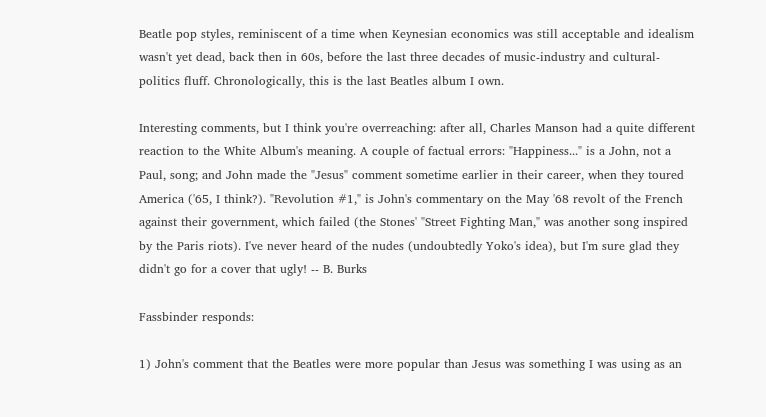Beatle pop styles, reminiscent of a time when Keynesian economics was still acceptable and idealism wasn't yet dead, back then in 60s, before the last three decades of music-industry and cultural-politics fluff. Chronologically, this is the last Beatles album I own.

Interesting comments, but I think you're overreaching: after all, Charles Manson had a quite different reaction to the White Album's meaning. A couple of factual errors: "Happiness..." is a John, not a Paul, song; and John made the "Jesus" comment sometime earlier in their career, when they toured America ('65, I think?). "Revolution #1," is John's commentary on the May '68 revolt of the French against their government, which failed (the Stones' "Street Fighting Man," was another song inspired by the Paris riots). I've never heard of the nudes (undoubtedly Yoko's idea), but I'm sure glad they didn't go for a cover that ugly! -- B. Burks

Fassbinder responds:

1) John's comment that the Beatles were more popular than Jesus was something I was using as an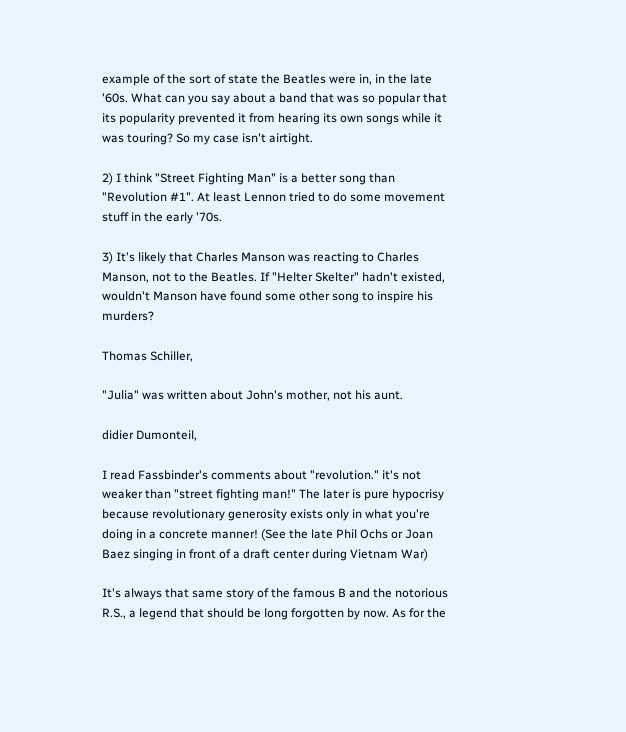example of the sort of state the Beatles were in, in the late '60s. What can you say about a band that was so popular that its popularity prevented it from hearing its own songs while it was touring? So my case isn't airtight.

2) I think "Street Fighting Man" is a better song than "Revolution #1". At least Lennon tried to do some movement stuff in the early '70s.

3) It's likely that Charles Manson was reacting to Charles Manson, not to the Beatles. If "Helter Skelter" hadn't existed, wouldn't Manson have found some other song to inspire his murders?

Thomas Schiller,

"Julia" was written about John's mother, not his aunt.

didier Dumonteil,

I read Fassbinder's comments about "revolution." it's not weaker than "street fighting man!" The later is pure hypocrisy because revolutionary generosity exists only in what you're doing in a concrete manner! (See the late Phil Ochs or Joan Baez singing in front of a draft center during Vietnam War)

It's always that same story of the famous B and the notorious R.S., a legend that should be long forgotten by now. As for the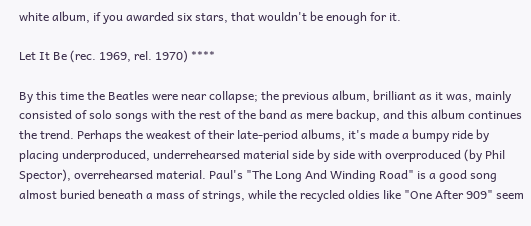white album, if you awarded six stars, that wouldn't be enough for it.

Let It Be (rec. 1969, rel. 1970) ****

By this time the Beatles were near collapse; the previous album, brilliant as it was, mainly consisted of solo songs with the rest of the band as mere backup, and this album continues the trend. Perhaps the weakest of their late-period albums, it's made a bumpy ride by placing underproduced, underrehearsed material side by side with overproduced (by Phil Spector), overrehearsed material. Paul's "The Long And Winding Road" is a good song almost buried beneath a mass of strings, while the recycled oldies like "One After 909" seem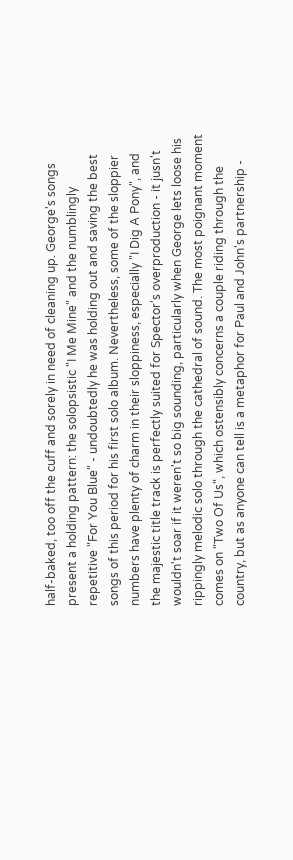half-baked, too off the cuff and sorely in need of cleaning up. George's songs present a holding pattern: the solopsistic "I Me Mine" and the numblingly repetitive "For You Blue" - undoubtedly he was holding out and saving the best songs of this period for his first solo album. Nevertheless, some of the sloppier numbers have plenty of charm in their sloppiness, especially "I Dig A Pony", and the majestic title track is perfectly suited for Spector's overproduction - it jusn't wouldn't soar if it weren't so big sounding, particularly when George lets loose his rippingly melodic solo through the cathedral of sound. The most poignant moment comes on "Two Of Us", which ostensibly concerns a couple riding through the country, but as anyone can tell is a metaphor for Paul and John's partnership -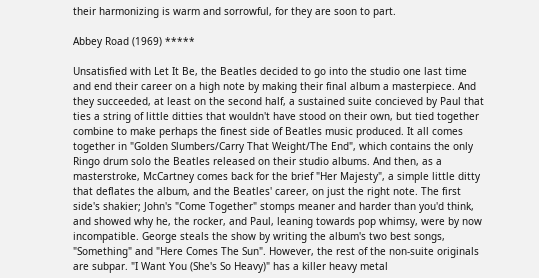their harmonizing is warm and sorrowful, for they are soon to part.

Abbey Road (1969) *****

Unsatisfied with Let It Be, the Beatles decided to go into the studio one last time and end their career on a high note by making their final album a masterpiece. And they succeeded, at least on the second half, a sustained suite concieved by Paul that ties a string of little ditties that wouldn't have stood on their own, but tied together combine to make perhaps the finest side of Beatles music produced. It all comes together in "Golden Slumbers/Carry That Weight/The End", which contains the only Ringo drum solo the Beatles released on their studio albums. And then, as a masterstroke, McCartney comes back for the brief "Her Majesty", a simple little ditty that deflates the album, and the Beatles' career, on just the right note. The first side's shakier; John's "Come Together" stomps meaner and harder than you'd think, and showed why he, the rocker, and Paul, leaning towards pop whimsy, were by now incompatible. George steals the show by writing the album's two best songs, "Something" and "Here Comes The Sun". However, the rest of the non-suite originals are subpar. "I Want You (She's So Heavy)" has a killer heavy metal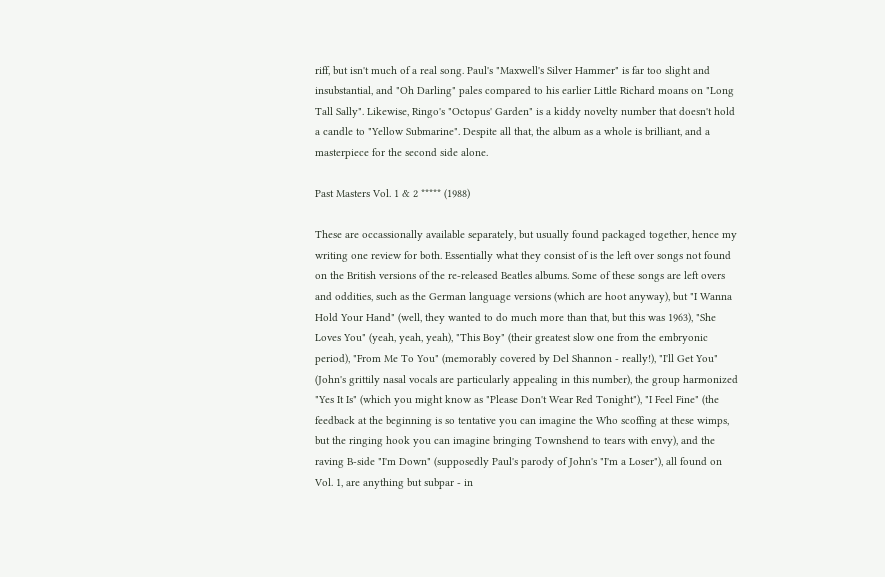riff, but isn't much of a real song. Paul's "Maxwell's Silver Hammer" is far too slight and insubstantial, and "Oh Darling" pales compared to his earlier Little Richard moans on "Long Tall Sally". Likewise, Ringo's "Octopus' Garden" is a kiddy novelty number that doesn't hold a candle to "Yellow Submarine". Despite all that, the album as a whole is brilliant, and a masterpiece for the second side alone.

Past Masters Vol. 1 & 2 ***** (1988)

These are occassionally available separately, but usually found packaged together, hence my writing one review for both. Essentially what they consist of is the left over songs not found on the British versions of the re-released Beatles albums. Some of these songs are left overs and oddities, such as the German language versions (which are hoot anyway), but "I Wanna Hold Your Hand" (well, they wanted to do much more than that, but this was 1963), "She Loves You" (yeah, yeah, yeah), "This Boy" (their greatest slow one from the embryonic period), "From Me To You" (memorably covered by Del Shannon - really!), "I'll Get You" (John's grittily nasal vocals are particularly appealing in this number), the group harmonized "Yes It Is" (which you might know as "Please Don't Wear Red Tonight"), "I Feel Fine" (the feedback at the beginning is so tentative you can imagine the Who scoffing at these wimps, but the ringing hook you can imagine bringing Townshend to tears with envy), and the raving B-side "I'm Down" (supposedly Paul's parody of John's "I'm a Loser"), all found on Vol. 1, are anything but subpar - in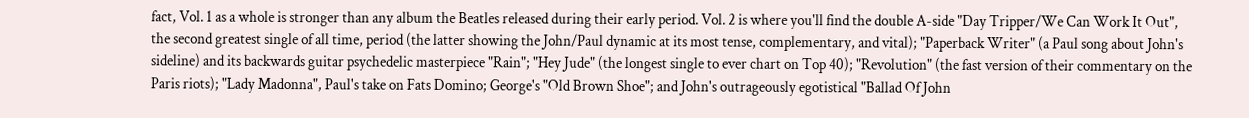fact, Vol. 1 as a whole is stronger than any album the Beatles released during their early period. Vol. 2 is where you'll find the double A-side "Day Tripper/We Can Work It Out", the second greatest single of all time, period (the latter showing the John/Paul dynamic at its most tense, complementary, and vital); "Paperback Writer" (a Paul song about John's sideline) and its backwards guitar psychedelic masterpiece "Rain"; "Hey Jude" (the longest single to ever chart on Top 40); "Revolution" (the fast version of their commentary on the Paris riots); "Lady Madonna", Paul's take on Fats Domino; George's "Old Brown Shoe"; and John's outrageously egotistical "Ballad Of John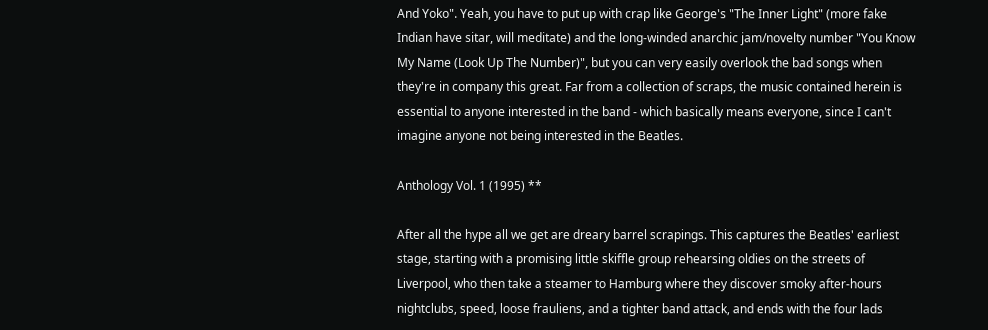And Yoko". Yeah, you have to put up with crap like George's "The Inner Light" (more fake Indian have sitar, will meditate) and the long-winded anarchic jam/novelty number "You Know My Name (Look Up The Number)", but you can very easily overlook the bad songs when they're in company this great. Far from a collection of scraps, the music contained herein is essential to anyone interested in the band - which basically means everyone, since I can't imagine anyone not being interested in the Beatles.

Anthology Vol. 1 (1995) **

After all the hype all we get are dreary barrel scrapings. This captures the Beatles' earliest stage, starting with a promising little skiffle group rehearsing oldies on the streets of Liverpool, who then take a steamer to Hamburg where they discover smoky after-hours nightclubs, speed, loose frauliens, and a tighter band attack, and ends with the four lads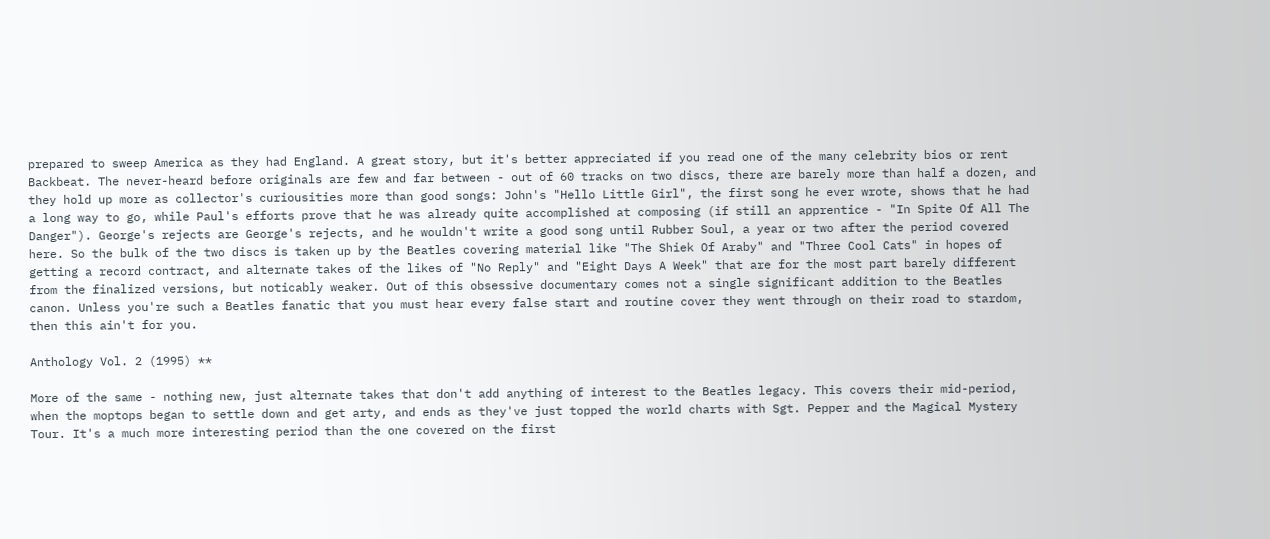prepared to sweep America as they had England. A great story, but it's better appreciated if you read one of the many celebrity bios or rent Backbeat. The never-heard before originals are few and far between - out of 60 tracks on two discs, there are barely more than half a dozen, and they hold up more as collector's curiousities more than good songs: John's "Hello Little Girl", the first song he ever wrote, shows that he had a long way to go, while Paul's efforts prove that he was already quite accomplished at composing (if still an apprentice - "In Spite Of All The Danger"). George's rejects are George's rejects, and he wouldn't write a good song until Rubber Soul, a year or two after the period covered here. So the bulk of the two discs is taken up by the Beatles covering material like "The Shiek Of Araby" and "Three Cool Cats" in hopes of getting a record contract, and alternate takes of the likes of "No Reply" and "Eight Days A Week" that are for the most part barely different from the finalized versions, but noticably weaker. Out of this obsessive documentary comes not a single significant addition to the Beatles canon. Unless you're such a Beatles fanatic that you must hear every false start and routine cover they went through on their road to stardom, then this ain't for you.

Anthology Vol. 2 (1995) **

More of the same - nothing new, just alternate takes that don't add anything of interest to the Beatles legacy. This covers their mid-period, when the moptops began to settle down and get arty, and ends as they've just topped the world charts with Sgt. Pepper and the Magical Mystery Tour. It's a much more interesting period than the one covered on the first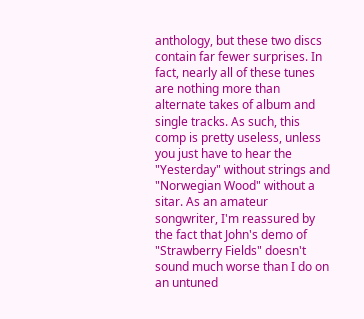anthology, but these two discs contain far fewer surprises. In fact, nearly all of these tunes are nothing more than alternate takes of album and single tracks. As such, this comp is pretty useless, unless you just have to hear the "Yesterday" without strings and "Norwegian Wood" without a sitar. As an amateur songwriter, I'm reassured by the fact that John's demo of "Strawberry Fields" doesn't sound much worse than I do on an untuned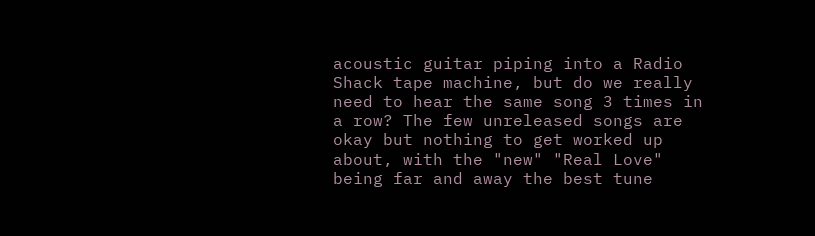acoustic guitar piping into a Radio Shack tape machine, but do we really need to hear the same song 3 times in a row? The few unreleased songs are okay but nothing to get worked up about, with the "new" "Real Love" being far and away the best tune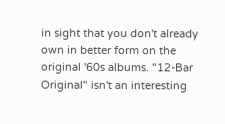in sight that you don't already own in better form on the original '60s albums. "12-Bar Original" isn't an interesting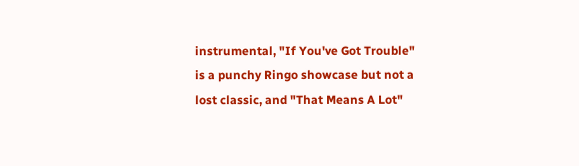instrumental, "If You've Got Trouble" is a punchy Ringo showcase but not a lost classic, and "That Means A Lot"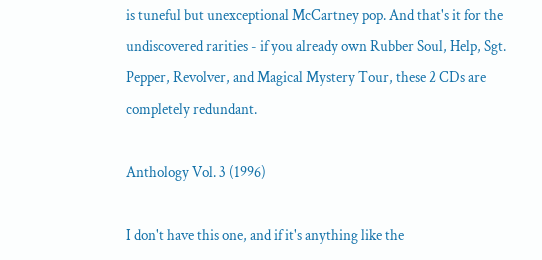is tuneful but unexceptional McCartney pop. And that's it for the undiscovered rarities - if you already own Rubber Soul, Help, Sgt. Pepper, Revolver, and Magical Mystery Tour, these 2 CDs are completely redundant.

Anthology Vol. 3 (1996)

I don't have this one, and if it's anything like the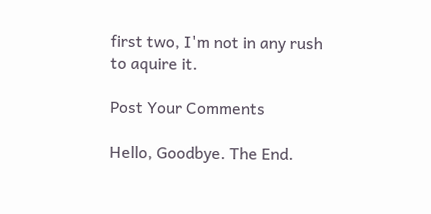first two, I'm not in any rush to aquire it.

Post Your Comments

Hello, Goodbye. The End.